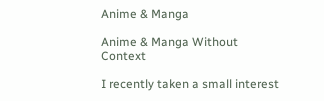Anime & Manga

Anime & Manga Without Context

I recently taken a small interest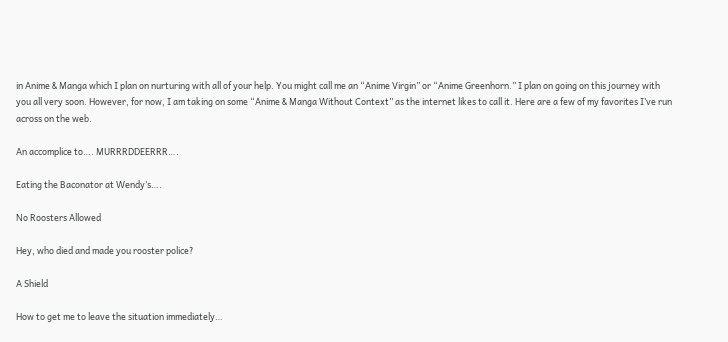in Anime & Manga which I plan on nurturing with all of your help. You might call me an “Anime Virgin” or “Anime Greenhorn.” I plan on going on this journey with you all very soon. However, for now, I am taking on some “Anime & Manga Without Context” as the internet likes to call it. Here are a few of my favorites I’ve run across on the web.

An accomplice to…. MURRRDDEERRR….

Eating the Baconator at Wendy’s….

No Roosters Allowed

Hey, who died and made you rooster police?

A Shield

How to get me to leave the situation immediately…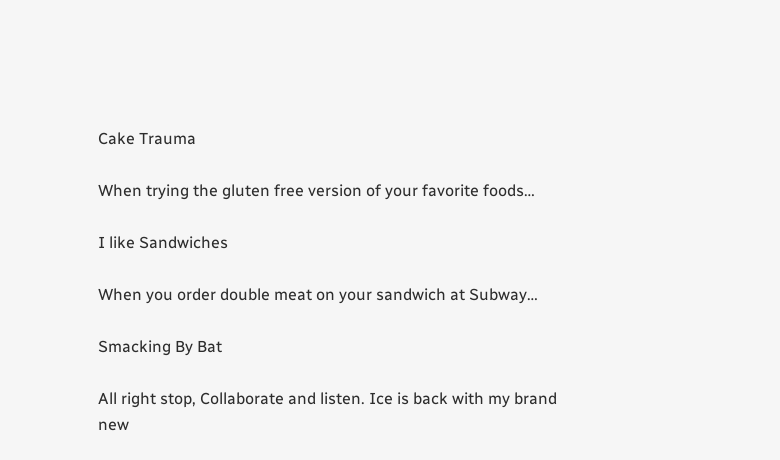Cake Trauma

When trying the gluten free version of your favorite foods…

I like Sandwiches

When you order double meat on your sandwich at Subway…

Smacking By Bat

All right stop, Collaborate and listen. Ice is back with my brand new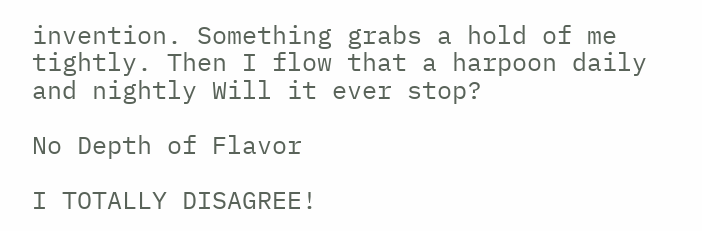invention. Something grabs a hold of me tightly. Then I flow that a harpoon daily and nightly Will it ever stop?

No Depth of Flavor

I TOTALLY DISAGREE!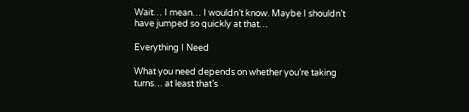Wait… I mean… I wouldn’t know. Maybe I shouldn’t have jumped so quickly at that…

Everything I Need

What you need depends on whether you’re taking turns… at least that’s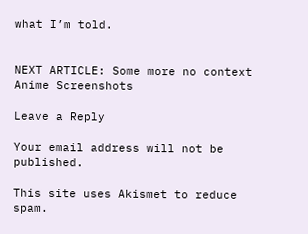what I’m told.


NEXT ARTICLE: Some more no context Anime Screenshots

Leave a Reply

Your email address will not be published.

This site uses Akismet to reduce spam.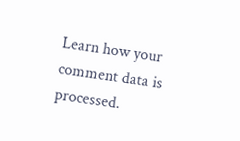Learn how your comment data is processed.